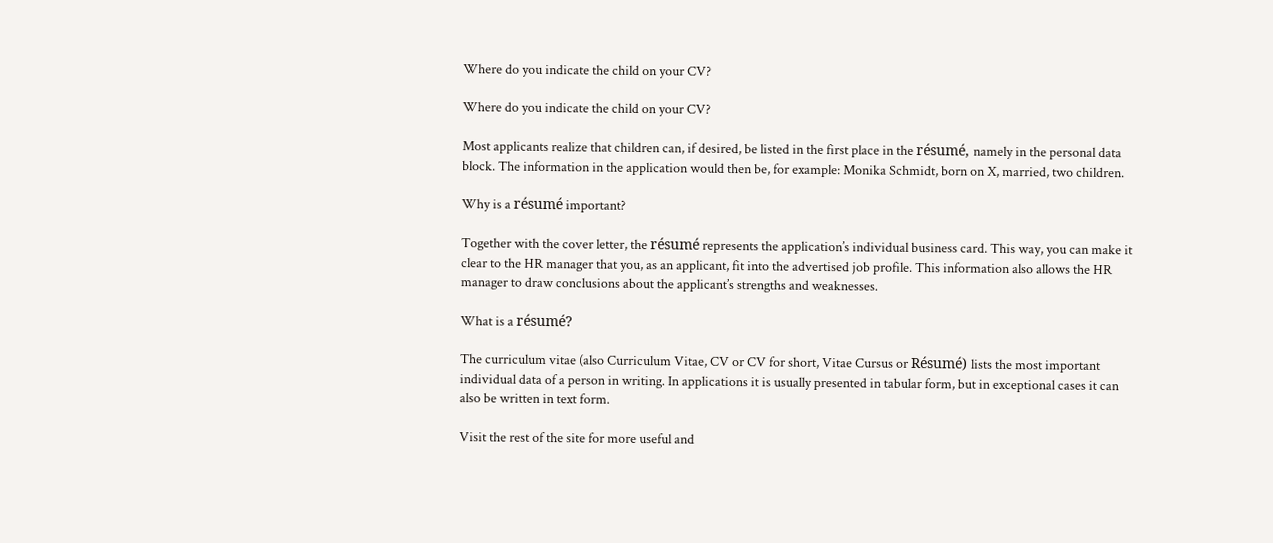Where do you indicate the child on your CV?

Where do you indicate the child on your CV?

Most applicants realize that children can, if desired, be listed in the first place in the résumé, namely in the personal data block. The information in the application would then be, for example: Monika Schmidt, born on X, married, two children.

Why is a résumé important?

Together with the cover letter, the résumé represents the application’s individual business card. This way, you can make it clear to the HR manager that you, as an applicant, fit into the advertised job profile. This information also allows the HR manager to draw conclusions about the applicant’s strengths and weaknesses.

What is a résumé?

The curriculum vitae (also Curriculum Vitae, CV or CV for short, Vitae Cursus or Résumé) lists the most important individual data of a person in writing. In applications it is usually presented in tabular form, but in exceptional cases it can also be written in text form.

Visit the rest of the site for more useful and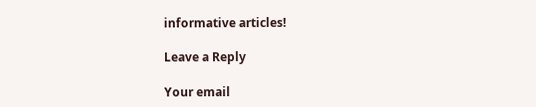informative articles!

Leave a Reply

Your email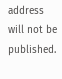address will not be published.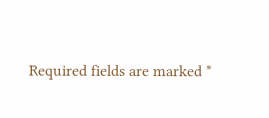Required fields are marked *